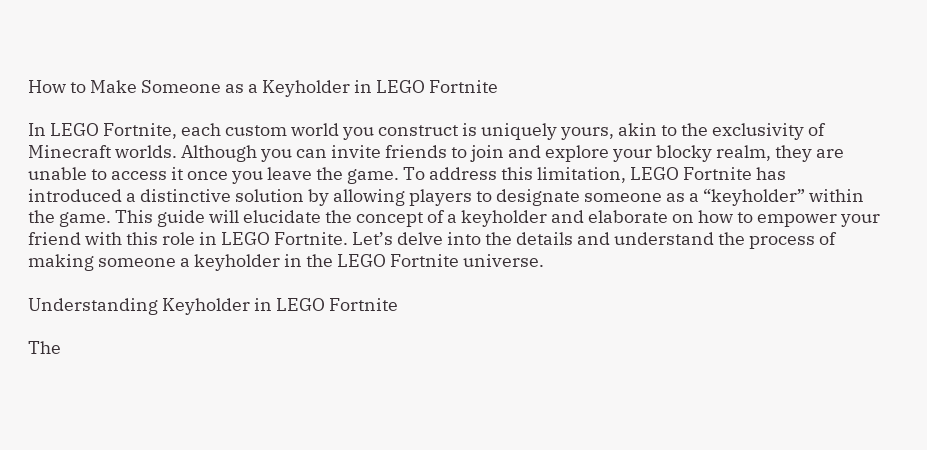How to Make Someone as a Keyholder in LEGO Fortnite

In LEGO Fortnite, each custom world you construct is uniquely yours, akin to the exclusivity of Minecraft worlds. Although you can invite friends to join and explore your blocky realm, they are unable to access it once you leave the game. To address this limitation, LEGO Fortnite has introduced a distinctive solution by allowing players to designate someone as a “keyholder” within the game. This guide will elucidate the concept of a keyholder and elaborate on how to empower your friend with this role in LEGO Fortnite. Let’s delve into the details and understand the process of making someone a keyholder in the LEGO Fortnite universe.

Understanding Keyholder in LEGO Fortnite

The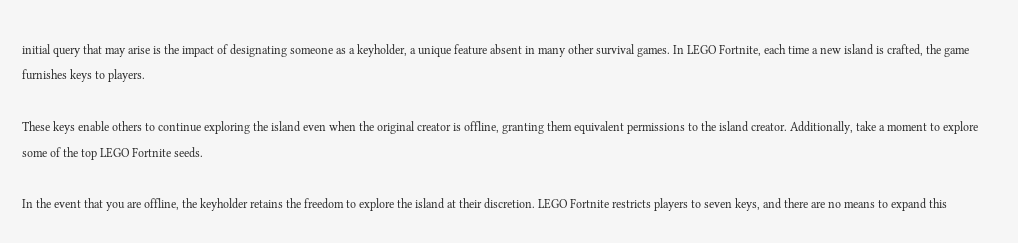initial query that may arise is the impact of designating someone as a keyholder, a unique feature absent in many other survival games. In LEGO Fortnite, each time a new island is crafted, the game furnishes keys to players.

These keys enable others to continue exploring the island even when the original creator is offline, granting them equivalent permissions to the island creator. Additionally, take a moment to explore some of the top LEGO Fortnite seeds.

In the event that you are offline, the keyholder retains the freedom to explore the island at their discretion. LEGO Fortnite restricts players to seven keys, and there are no means to expand this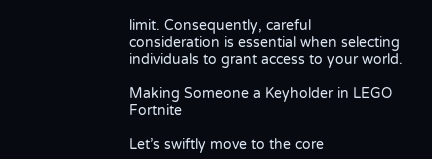limit. Consequently, careful consideration is essential when selecting individuals to grant access to your world.

Making Someone a Keyholder in LEGO Fortnite

Let’s swiftly move to the core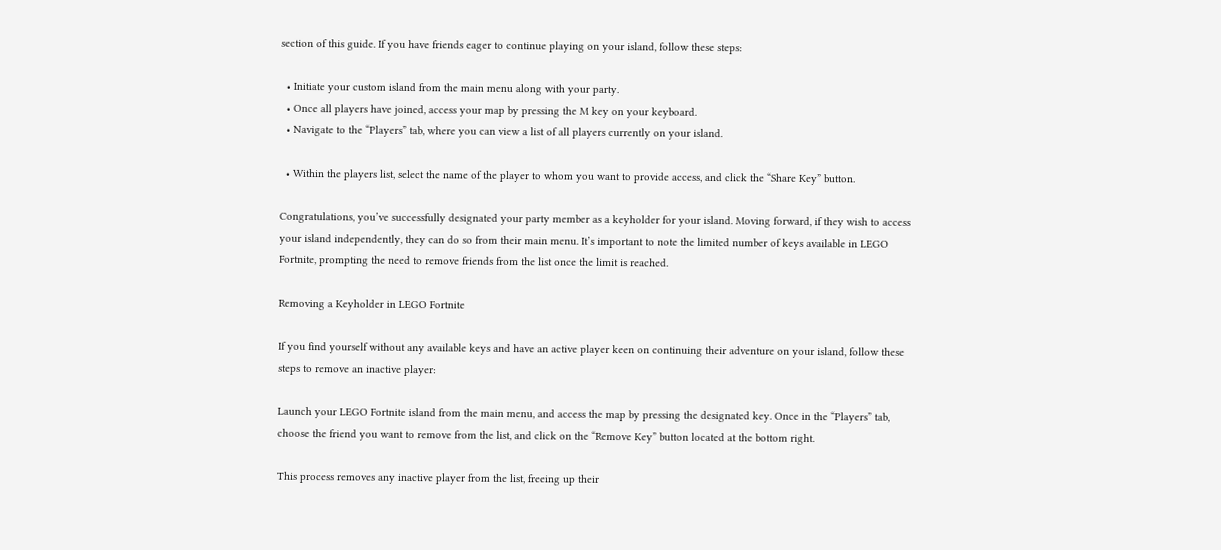section of this guide. If you have friends eager to continue playing on your island, follow these steps:

  • Initiate your custom island from the main menu along with your party.
  • Once all players have joined, access your map by pressing the M key on your keyboard.
  • Navigate to the “Players” tab, where you can view a list of all players currently on your island.

  • Within the players list, select the name of the player to whom you want to provide access, and click the “Share Key” button.

Congratulations, you’ve successfully designated your party member as a keyholder for your island. Moving forward, if they wish to access your island independently, they can do so from their main menu. It’s important to note the limited number of keys available in LEGO Fortnite, prompting the need to remove friends from the list once the limit is reached.

Removing a Keyholder in LEGO Fortnite

If you find yourself without any available keys and have an active player keen on continuing their adventure on your island, follow these steps to remove an inactive player:

Launch your LEGO Fortnite island from the main menu, and access the map by pressing the designated key. Once in the “Players” tab, choose the friend you want to remove from the list, and click on the “Remove Key” button located at the bottom right.

This process removes any inactive player from the list, freeing up their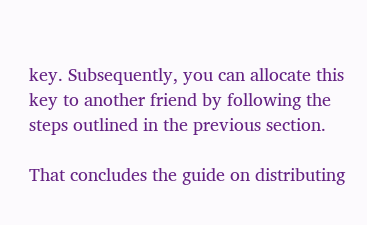key. Subsequently, you can allocate this key to another friend by following the steps outlined in the previous section.

That concludes the guide on distributing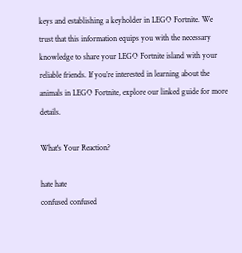keys and establishing a keyholder in LEGO Fortnite. We trust that this information equips you with the necessary knowledge to share your LEGO Fortnite island with your reliable friends. If you’re interested in learning about the animals in LEGO Fortnite, explore our linked guide for more details.

What's Your Reaction?

hate hate
confused confused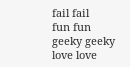fail fail
fun fun
geeky geeky
love love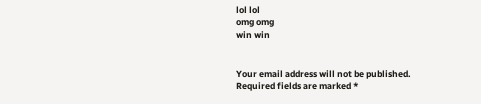lol lol
omg omg
win win


Your email address will not be published. Required fields are marked *